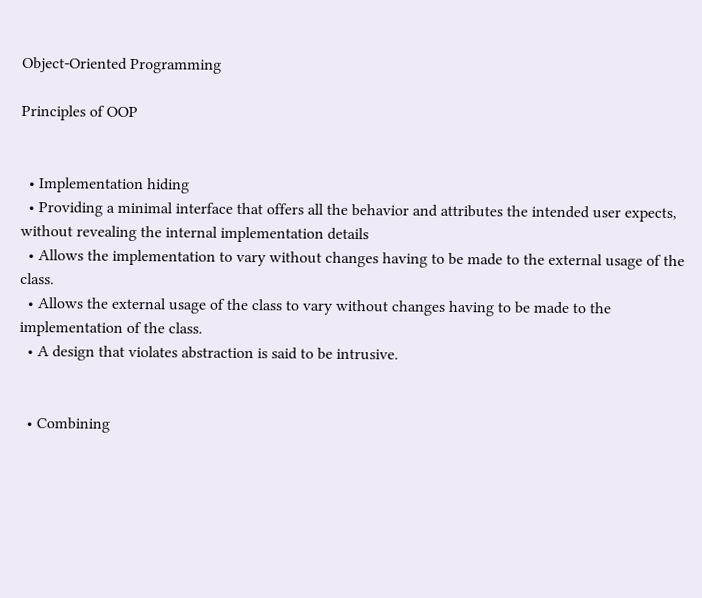Object-Oriented Programming

Principles of OOP


  • Implementation hiding
  • Providing a minimal interface that offers all the behavior and attributes the intended user expects, without revealing the internal implementation details
  • Allows the implementation to vary without changes having to be made to the external usage of the class.
  • Allows the external usage of the class to vary without changes having to be made to the implementation of the class.
  • A design that violates abstraction is said to be intrusive.


  • Combining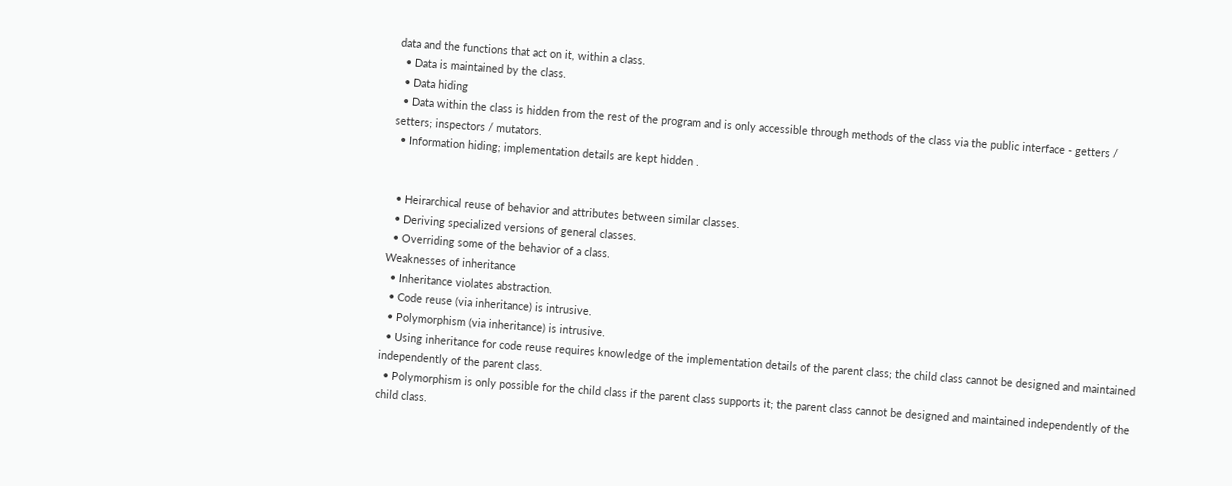data and the functions that act on it, within a class.
  • Data is maintained by the class.
  • Data hiding
  • Data within the class is hidden from the rest of the program and is only accessible through methods of the class via the public interface - getters / setters; inspectors / mutators.
  • Information hiding; implementation details are kept hidden .


  • Heirarchical reuse of behavior and attributes between similar classes.
  • Deriving specialized versions of general classes.
  • Overriding some of the behavior of a class.
Weaknesses of inheritance
  • Inheritance violates abstraction.
  • Code reuse (via inheritance) is intrusive.
  • Polymorphism (via inheritance) is intrusive.
  • Using inheritance for code reuse requires knowledge of the implementation details of the parent class; the child class cannot be designed and maintained independently of the parent class.
  • Polymorphism is only possible for the child class if the parent class supports it; the parent class cannot be designed and maintained independently of the child class.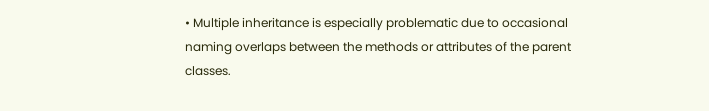• Multiple inheritance is especially problematic due to occasional naming overlaps between the methods or attributes of the parent classes.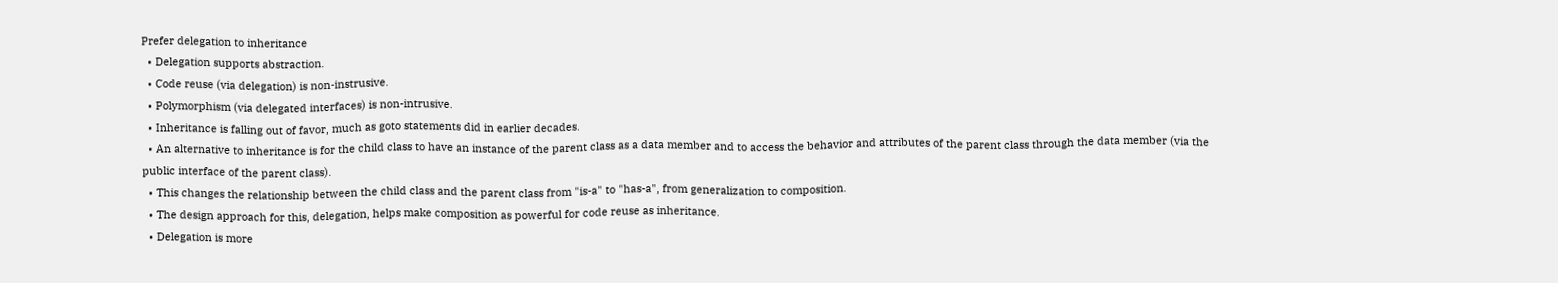Prefer delegation to inheritance
  • Delegation supports abstraction.
  • Code reuse (via delegation) is non-instrusive.
  • Polymorphism (via delegated interfaces) is non-intrusive.
  • Inheritance is falling out of favor, much as goto statements did in earlier decades.
  • An alternative to inheritance is for the child class to have an instance of the parent class as a data member and to access the behavior and attributes of the parent class through the data member (via the public interface of the parent class).
  • This changes the relationship between the child class and the parent class from "is-a" to "has-a", from generalization to composition.
  • The design approach for this, delegation, helps make composition as powerful for code reuse as inheritance.
  • Delegation is more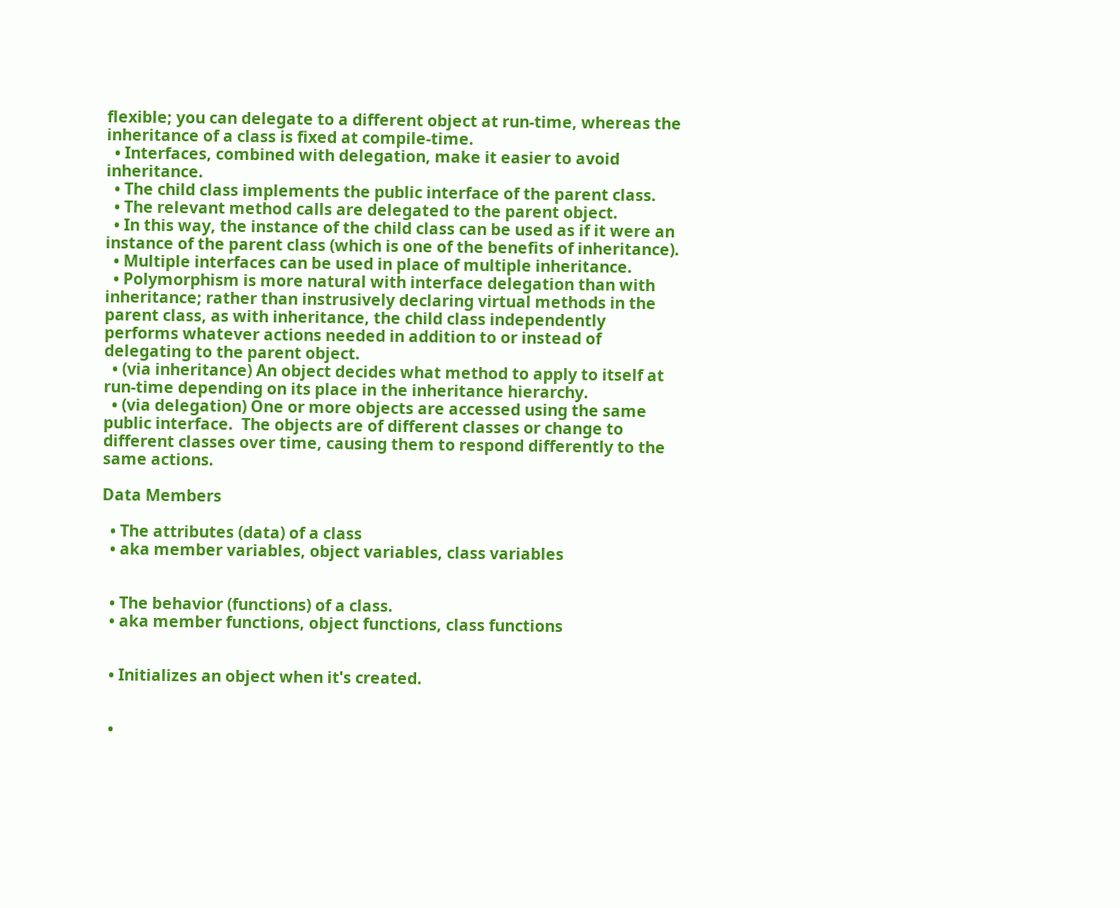flexible; you can delegate to a different object at run-time, whereas the inheritance of a class is fixed at compile-time.
  • Interfaces, combined with delegation, make it easier to avoid inheritance.
  • The child class implements the public interface of the parent class.
  • The relevant method calls are delegated to the parent object.
  • In this way, the instance of the child class can be used as if it were an instance of the parent class (which is one of the benefits of inheritance).
  • Multiple interfaces can be used in place of multiple inheritance.
  • Polymorphism is more natural with interface delegation than with inheritance; rather than instrusively declaring virtual methods in the parent class, as with inheritance, the child class independently performs whatever actions needed in addition to or instead of delegating to the parent object.
  • (via inheritance) An object decides what method to apply to itself at run-time depending on its place in the inheritance hierarchy.
  • (via delegation) One or more objects are accessed using the same public interface.  The objects are of different classes or change to different classes over time, causing them to respond differently to the same actions.

Data Members

  • The attributes (data) of a class
  • aka member variables, object variables, class variables


  • The behavior (functions) of a class.
  • aka member functions, object functions, class functions


  • Initializes an object when it's created.


  •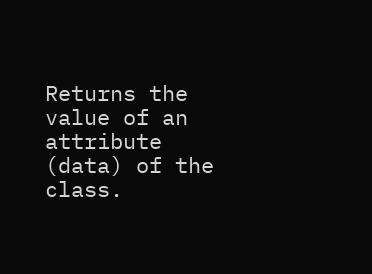Returns the value of an attribute (data) of the class.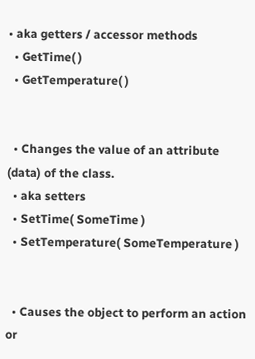• aka getters / accessor methods
  • GetTime( )
  • GetTemperature( )


  • Changes the value of an attribute (data) of the class.
  • aka setters
  • SetTime( SomeTime )
  • SetTemperature( SomeTemperature )


  • Causes the object to perform an action or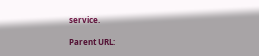service.

Parent URL: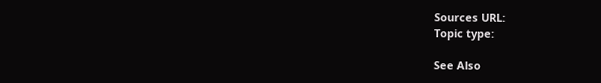Sources URL:
Topic type:

See Also